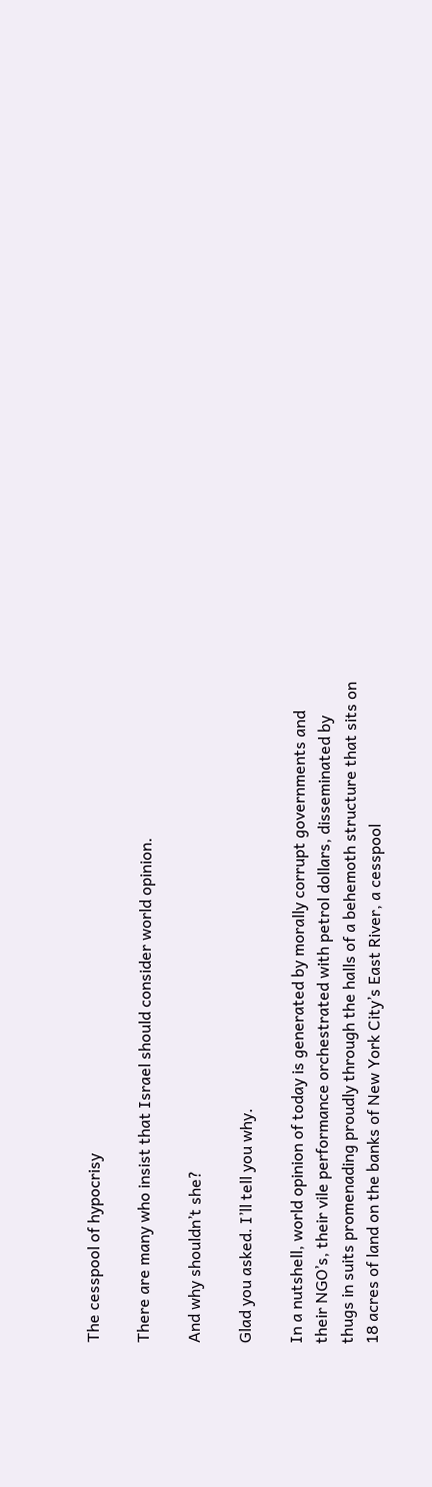The cesspool of hypocrisy

There are many who insist that Israel should consider world opinion.

And why shouldn’t she?

Glad you asked. I’ll tell you why.

In a nutshell, world opinion of today is generated by morally corrupt governments and their NGO’s, their vile performance orchestrated with petrol dollars, disseminated by thugs in suits promenading proudly through the halls of a behemoth structure that sits on 18 acres of land on the banks of New York City’s East River, a cesspool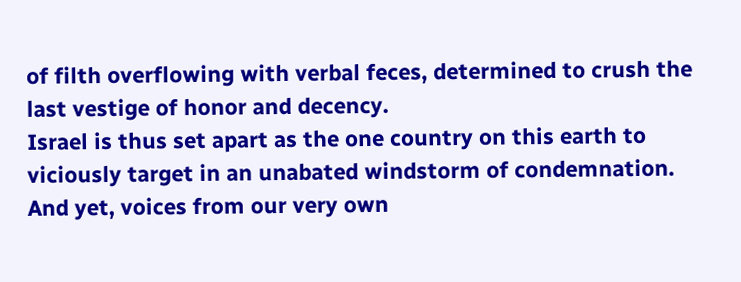of filth overflowing with verbal feces, determined to crush the last vestige of honor and decency.
Israel is thus set apart as the one country on this earth to viciously target in an unabated windstorm of condemnation.
And yet, voices from our very own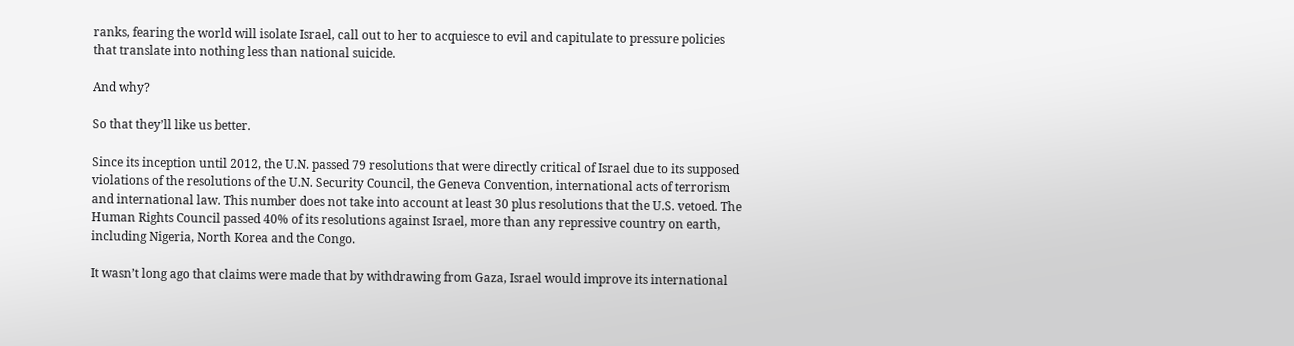ranks, fearing the world will isolate Israel, call out to her to acquiesce to evil and capitulate to pressure policies that translate into nothing less than national suicide.

And why?

So that they’ll like us better.

Since its inception until 2012, the U.N. passed 79 resolutions that were directly critical of Israel due to its supposed violations of the resolutions of the U.N. Security Council, the Geneva Convention, international acts of terrorism and international law. This number does not take into account at least 30 plus resolutions that the U.S. vetoed. The Human Rights Council passed 40% of its resolutions against Israel, more than any repressive country on earth, including Nigeria, North Korea and the Congo.

It wasn’t long ago that claims were made that by withdrawing from Gaza, Israel would improve its international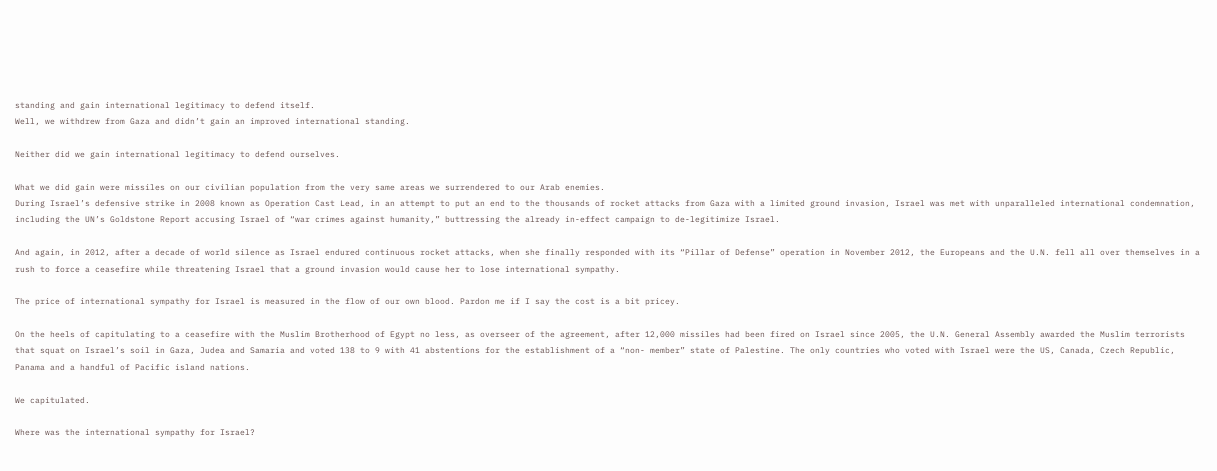standing and gain international legitimacy to defend itself.
Well, we withdrew from Gaza and didn’t gain an improved international standing.

Neither did we gain international legitimacy to defend ourselves.

What we did gain were missiles on our civilian population from the very same areas we surrendered to our Arab enemies.
During Israel’s defensive strike in 2008 known as Operation Cast Lead, in an attempt to put an end to the thousands of rocket attacks from Gaza with a limited ground invasion, Israel was met with unparalleled international condemnation, including the UN’s Goldstone Report accusing Israel of “war crimes against humanity,” buttressing the already in-effect campaign to de-legitimize Israel.

And again, in 2012, after a decade of world silence as Israel endured continuous rocket attacks, when she finally responded with its “Pillar of Defense” operation in November 2012, the Europeans and the U.N. fell all over themselves in a rush to force a ceasefire while threatening Israel that a ground invasion would cause her to lose international sympathy.

The price of international sympathy for Israel is measured in the flow of our own blood. Pardon me if I say the cost is a bit pricey.

On the heels of capitulating to a ceasefire with the Muslim Brotherhood of Egypt no less, as overseer of the agreement, after 12,000 missiles had been fired on Israel since 2005, the U.N. General Assembly awarded the Muslim terrorists that squat on Israel’s soil in Gaza, Judea and Samaria and voted 138 to 9 with 41 abstentions for the establishment of a “non- member” state of Palestine. The only countries who voted with Israel were the US, Canada, Czech Republic, Panama and a handful of Pacific island nations.

We capitulated.

Where was the international sympathy for Israel?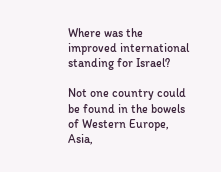Where was the improved international standing for Israel?

Not one country could be found in the bowels of Western Europe, Asia,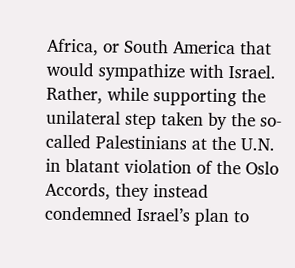Africa, or South America that would sympathize with Israel. Rather, while supporting the unilateral step taken by the so-called Palestinians at the U.N. in blatant violation of the Oslo Accords, they instead condemned Israel’s plan to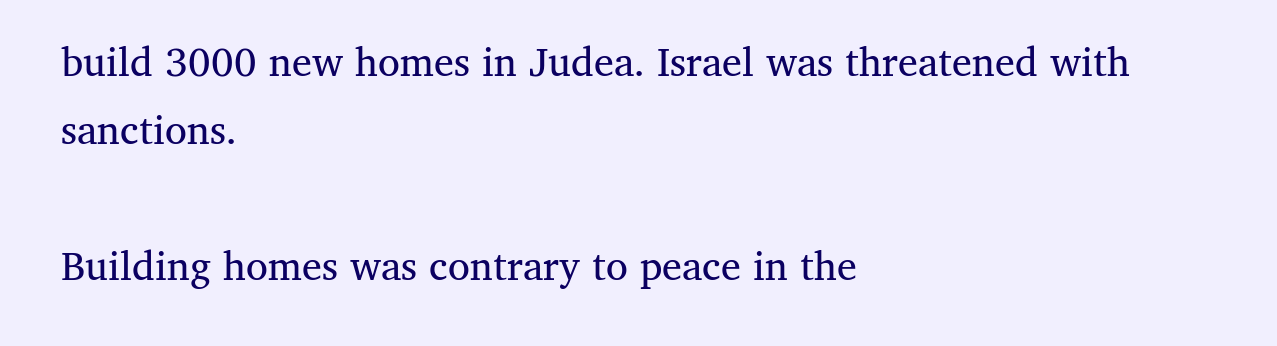build 3000 new homes in Judea. Israel was threatened with sanctions.

Building homes was contrary to peace in the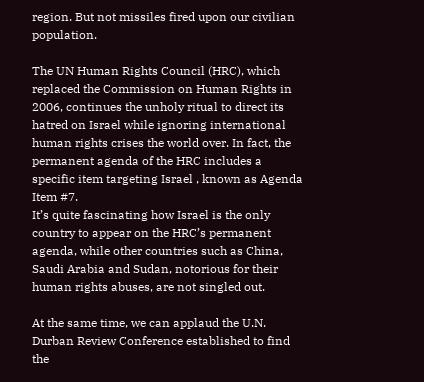region. But not missiles fired upon our civilian population.

The UN Human Rights Council (HRC), which replaced the Commission on Human Rights in 2006, continues the unholy ritual to direct its hatred on Israel while ignoring international human rights crises the world over. In fact, the permanent agenda of the HRC includes a specific item targeting Israel , known as Agenda Item #7.
It’s quite fascinating how Israel is the only country to appear on the HRC’s permanent agenda, while other countries such as China, Saudi Arabia and Sudan, notorious for their human rights abuses, are not singled out.

At the same time, we can applaud the U.N. Durban Review Conference established to find the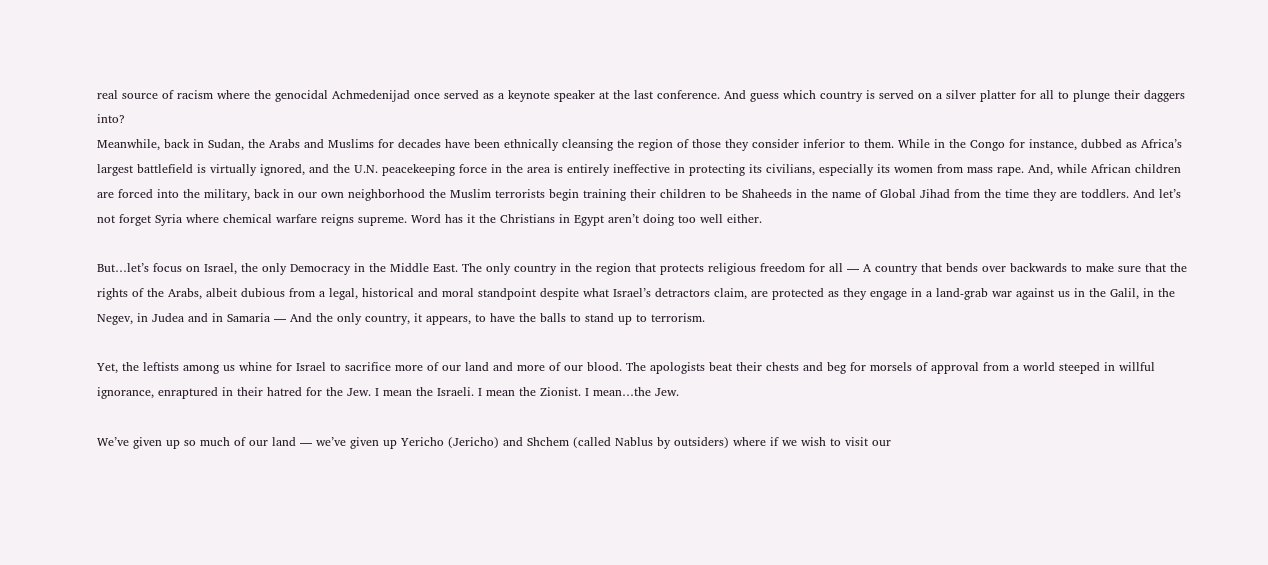real source of racism where the genocidal Achmedenijad once served as a keynote speaker at the last conference. And guess which country is served on a silver platter for all to plunge their daggers into?
Meanwhile, back in Sudan, the Arabs and Muslims for decades have been ethnically cleansing the region of those they consider inferior to them. While in the Congo for instance, dubbed as Africa’s largest battlefield is virtually ignored, and the U.N. peacekeeping force in the area is entirely ineffective in protecting its civilians, especially its women from mass rape. And, while African children are forced into the military, back in our own neighborhood the Muslim terrorists begin training their children to be Shaheeds in the name of Global Jihad from the time they are toddlers. And let’s not forget Syria where chemical warfare reigns supreme. Word has it the Christians in Egypt aren’t doing too well either.

But…let’s focus on Israel, the only Democracy in the Middle East. The only country in the region that protects religious freedom for all — A country that bends over backwards to make sure that the rights of the Arabs, albeit dubious from a legal, historical and moral standpoint despite what Israel’s detractors claim, are protected as they engage in a land-grab war against us in the Galil, in the Negev, in Judea and in Samaria — And the only country, it appears, to have the balls to stand up to terrorism.

Yet, the leftists among us whine for Israel to sacrifice more of our land and more of our blood. The apologists beat their chests and beg for morsels of approval from a world steeped in willful ignorance, enraptured in their hatred for the Jew. I mean the Israeli. I mean the Zionist. I mean…the Jew.

We’ve given up so much of our land — we’ve given up Yericho (Jericho) and Shchem (called Nablus by outsiders) where if we wish to visit our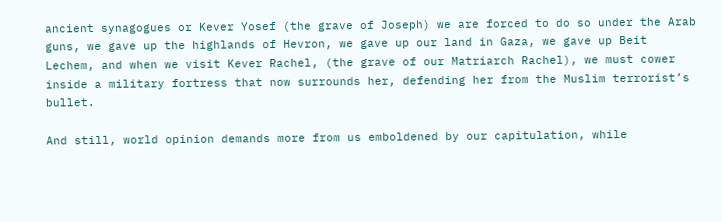ancient synagogues or Kever Yosef (the grave of Joseph) we are forced to do so under the Arab guns, we gave up the highlands of Hevron, we gave up our land in Gaza, we gave up Beit Lechem, and when we visit Kever Rachel, (the grave of our Matriarch Rachel), we must cower inside a military fortress that now surrounds her, defending her from the Muslim terrorist’s bullet.

And still, world opinion demands more from us emboldened by our capitulation, while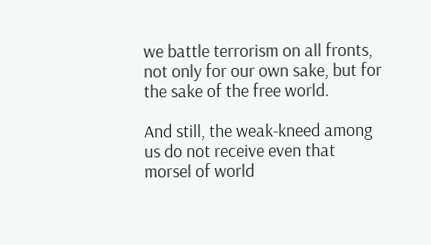we battle terrorism on all fronts, not only for our own sake, but for the sake of the free world.

And still, the weak-kneed among us do not receive even that morsel of world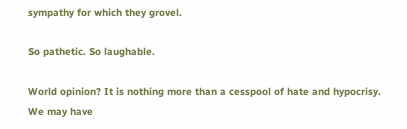sympathy for which they grovel.

So pathetic. So laughable.

World opinion? It is nothing more than a cesspool of hate and hypocrisy.
We may have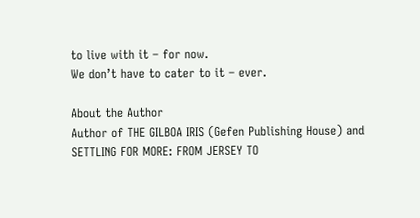to live with it – for now.
We don’t have to cater to it – ever.

About the Author
Author of THE GILBOA IRIS (Gefen Publishing House) and SETTLING FOR MORE: FROM JERSEY TO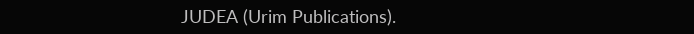JUDEA (Urim Publications).